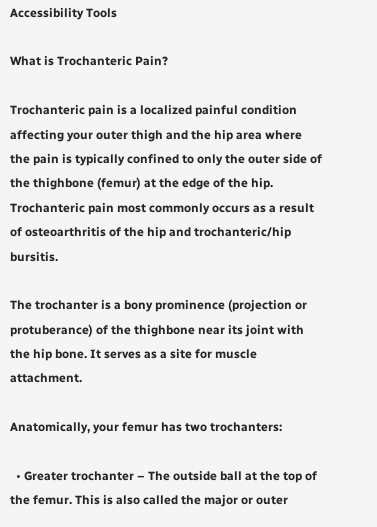Accessibility Tools

What is Trochanteric Pain?

Trochanteric pain is a localized painful condition affecting your outer thigh and the hip area where the pain is typically confined to only the outer side of the thighbone (femur) at the edge of the hip. Trochanteric pain most commonly occurs as a result of osteoarthritis of the hip and trochanteric/hip bursitis.

The trochanter is a bony prominence (projection or protuberance) of the thighbone near its joint with the hip bone. It serves as a site for muscle attachment.

Anatomically, your femur has two trochanters:

  • Greater trochanter – The outside ball at the top of the femur. This is also called the major or outer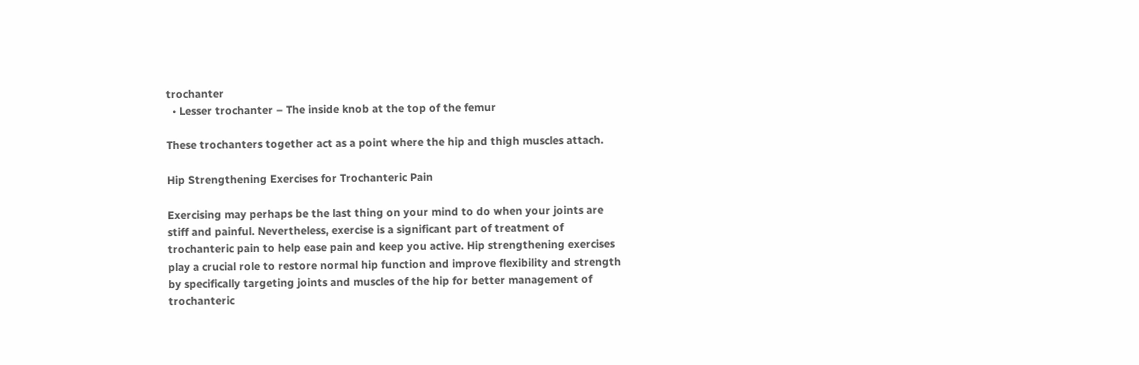trochanter
  • Lesser trochanter – The inside knob at the top of the femur

These trochanters together act as a point where the hip and thigh muscles attach.

Hip Strengthening Exercises for Trochanteric Pain

Exercising may perhaps be the last thing on your mind to do when your joints are stiff and painful. Nevertheless, exercise is a significant part of treatment of trochanteric pain to help ease pain and keep you active. Hip strengthening exercises play a crucial role to restore normal hip function and improve flexibility and strength by specifically targeting joints and muscles of the hip for better management of trochanteric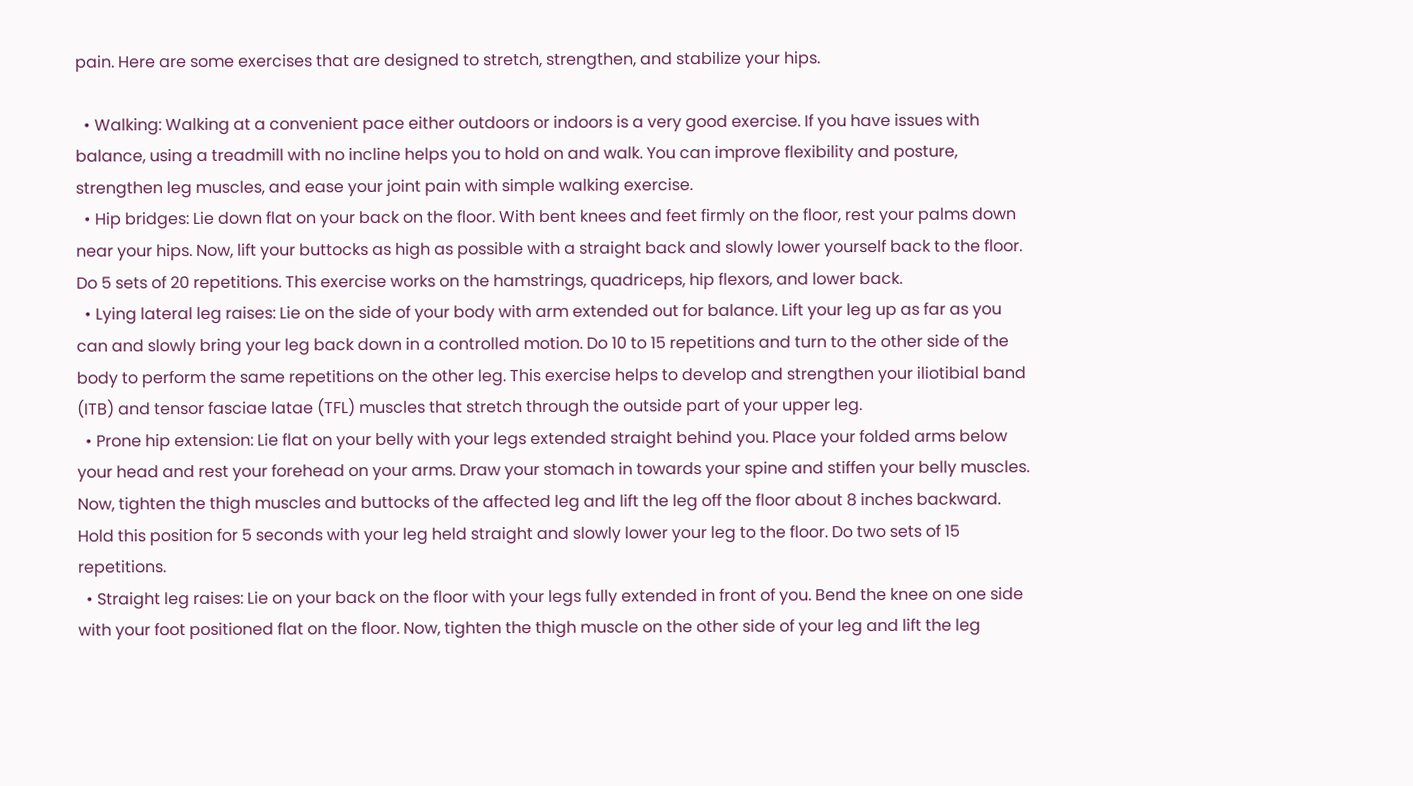pain. Here are some exercises that are designed to stretch, strengthen, and stabilize your hips.

  • Walking: Walking at a convenient pace either outdoors or indoors is a very good exercise. If you have issues with balance, using a treadmill with no incline helps you to hold on and walk. You can improve flexibility and posture, strengthen leg muscles, and ease your joint pain with simple walking exercise.
  • Hip bridges: Lie down flat on your back on the floor. With bent knees and feet firmly on the floor, rest your palms down near your hips. Now, lift your buttocks as high as possible with a straight back and slowly lower yourself back to the floor. Do 5 sets of 20 repetitions. This exercise works on the hamstrings, quadriceps, hip flexors, and lower back.
  • Lying lateral leg raises: Lie on the side of your body with arm extended out for balance. Lift your leg up as far as you can and slowly bring your leg back down in a controlled motion. Do 10 to 15 repetitions and turn to the other side of the body to perform the same repetitions on the other leg. This exercise helps to develop and strengthen your iliotibial band (ITB) and tensor fasciae latae (TFL) muscles that stretch through the outside part of your upper leg.
  • Prone hip extension: Lie flat on your belly with your legs extended straight behind you. Place your folded arms below your head and rest your forehead on your arms. Draw your stomach in towards your spine and stiffen your belly muscles. Now, tighten the thigh muscles and buttocks of the affected leg and lift the leg off the floor about 8 inches backward. Hold this position for 5 seconds with your leg held straight and slowly lower your leg to the floor. Do two sets of 15 repetitions.
  • Straight leg raises: Lie on your back on the floor with your legs fully extended in front of you. Bend the knee on one side with your foot positioned flat on the floor. Now, tighten the thigh muscle on the other side of your leg and lift the leg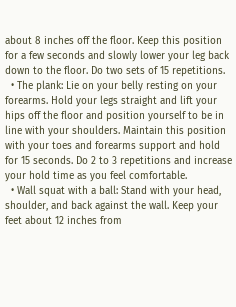about 8 inches off the floor. Keep this position for a few seconds and slowly lower your leg back down to the floor. Do two sets of 15 repetitions.
  • The plank: Lie on your belly resting on your forearms. Hold your legs straight and lift your hips off the floor and position yourself to be in line with your shoulders. Maintain this position with your toes and forearms support and hold for 15 seconds. Do 2 to 3 repetitions and increase your hold time as you feel comfortable.
  • Wall squat with a ball: Stand with your head, shoulder, and back against the wall. Keep your feet about 12 inches from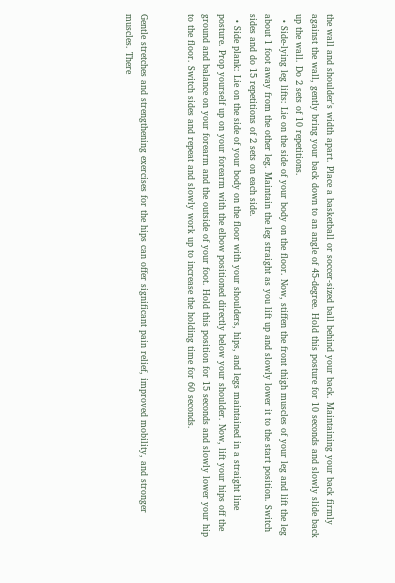the wall and shoulder's width apart. Place a basketball or soccer-sized ball behind your back. Maintaining your back firmly against the wall, gently bring your back down to an angle of 45-degree. Hold this posture for 10 seconds and slowly slide back up the wall. Do 2 sets of 10 repetitions.
  • Side-lying leg lifts: Lie on the side of your body on the floor. Now, stiffen the front thigh muscles of your leg and lift the leg about 1 foot away from the other leg. Maintain the leg straight as you lift up and slowly lower it to the start position. Switch sides and do 15 repetitions of 2 sets on each side.
  • Side plank: Lie on the side of your body on the floor with your shoulders, hips, and legs maintained in a straight line posture. Prop yourself up on your forearm with the elbow positioned directly below your shoulder. Now, lift your hips off the ground and balance on your forearm and the outside of your foot. Hold this position for 15 seconds and slowly lower your hip to the floor. Switch sides and repeat and slowly work up to increase the holding time for 60 seconds.


Gentle stretches and strengthening exercises for the hips can offer significant pain relief, improved mobility, and stronger muscles. There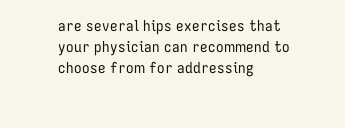are several hips exercises that your physician can recommend to choose from for addressing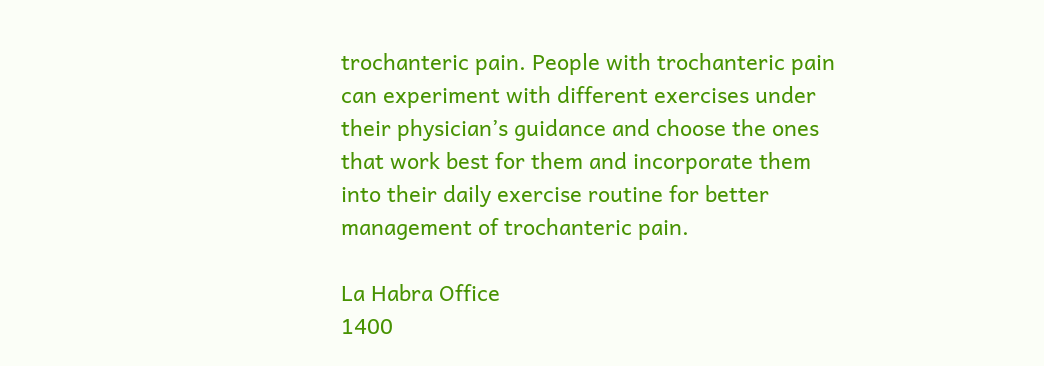trochanteric pain. People with trochanteric pain can experiment with different exercises under their physician’s guidance and choose the ones that work best for them and incorporate them into their daily exercise routine for better management of trochanteric pain.

La Habra Office
1400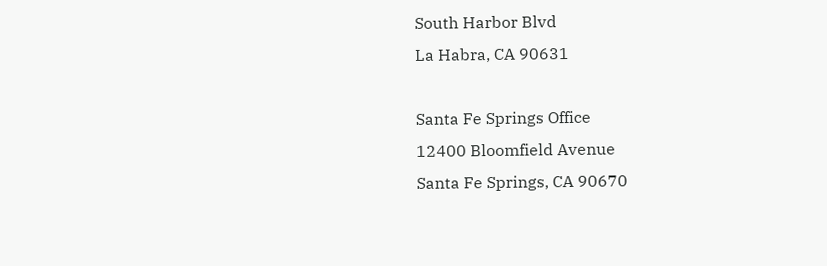South Harbor Blvd
La Habra, CA 90631

Santa Fe Springs Office
12400 Bloomfield Avenue
Santa Fe Springs, CA 90670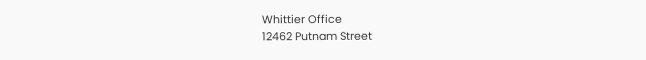Whittier Office
12462 Putnam Street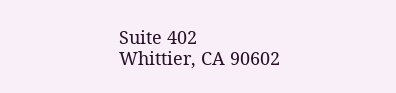Suite 402
Whittier, CA 90602